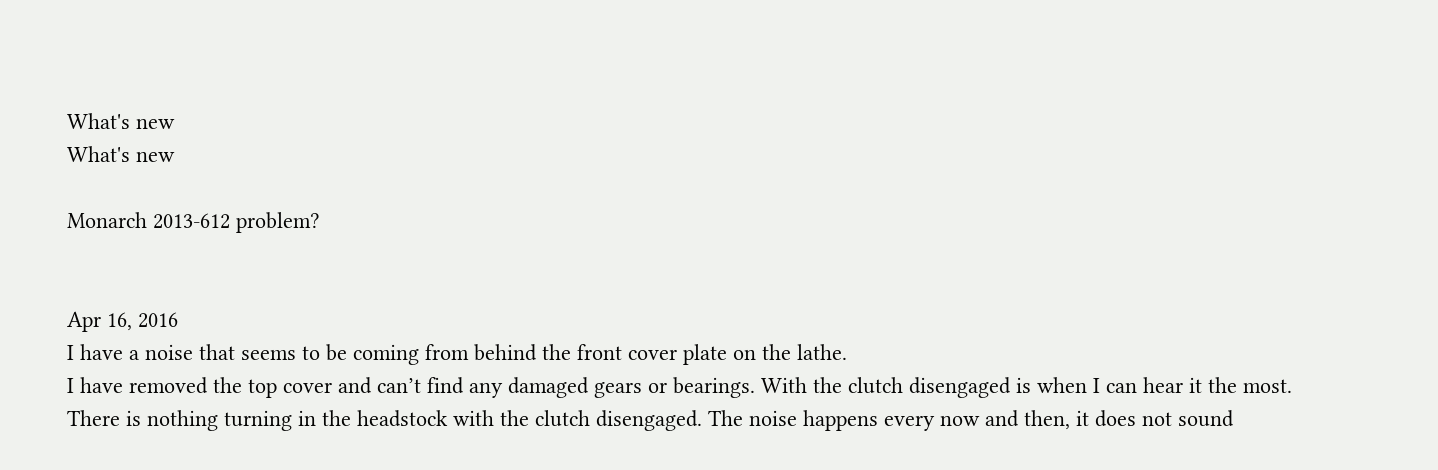What's new
What's new

Monarch 2013-612 problem?


Apr 16, 2016
I have a noise that seems to be coming from behind the front cover plate on the lathe.
I have removed the top cover and can’t find any damaged gears or bearings. With the clutch disengaged is when I can hear it the most. There is nothing turning in the headstock with the clutch disengaged. The noise happens every now and then, it does not sound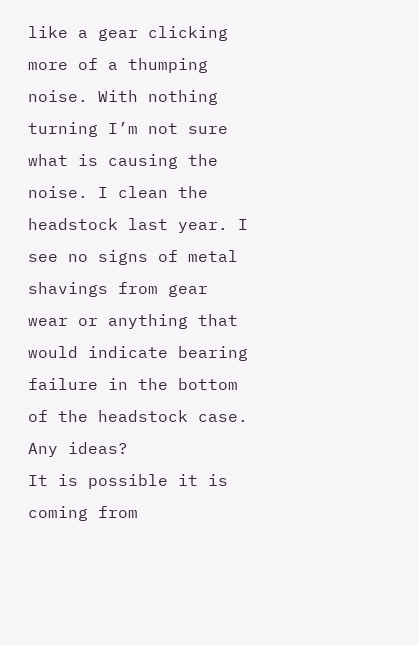like a gear clicking more of a thumping noise. With nothing turning I’m not sure what is causing the noise. I clean the headstock last year. I see no signs of metal shavings from gear wear or anything that would indicate bearing failure in the bottom of the headstock case. Any ideas?
It is possible it is coming from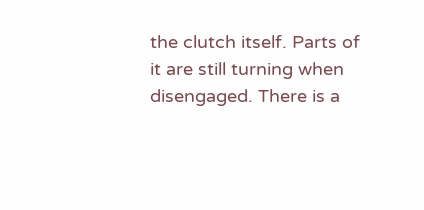the clutch itself. Parts of it are still turning when disengaged. There is a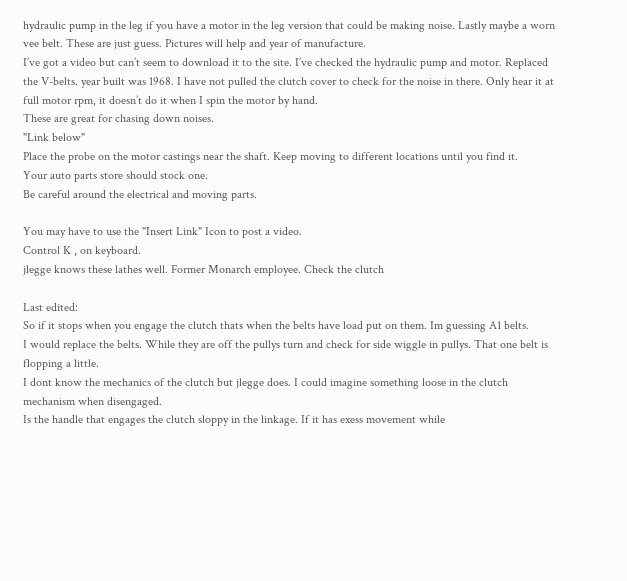hydraulic pump in the leg if you have a motor in the leg version that could be making noise. Lastly maybe a worn vee belt. These are just guess. Pictures will help and year of manufacture.
I’ve got a video but can’t seem to download it to the site. I’ve checked the hydraulic pump and motor. Replaced the V-belts. year built was 1968. I have not pulled the clutch cover to check for the noise in there. Only hear it at full motor rpm, it doesn’t do it when I spin the motor by hand.
These are great for chasing down noises.
"Link below"
Place the probe on the motor castings near the shaft. Keep moving to different locations until you find it.
Your auto parts store should stock one.
Be careful around the electrical and moving parts.

You may have to use the "Insert Link" Icon to post a video.
Control K , on keyboard.
jlegge knows these lathes well. Former Monarch employee. Check the clutch

Last edited:
So if it stops when you engage the clutch thats when the belts have load put on them. Im guessing A1 belts.
I would replace the belts. While they are off the pullys turn and check for side wiggle in pullys. That one belt is flopping a little.
I dont know the mechanics of the clutch but jlegge does. I could imagine something loose in the clutch mechanism when disengaged.
Is the handle that engages the clutch sloppy in the linkage. If it has exess movement while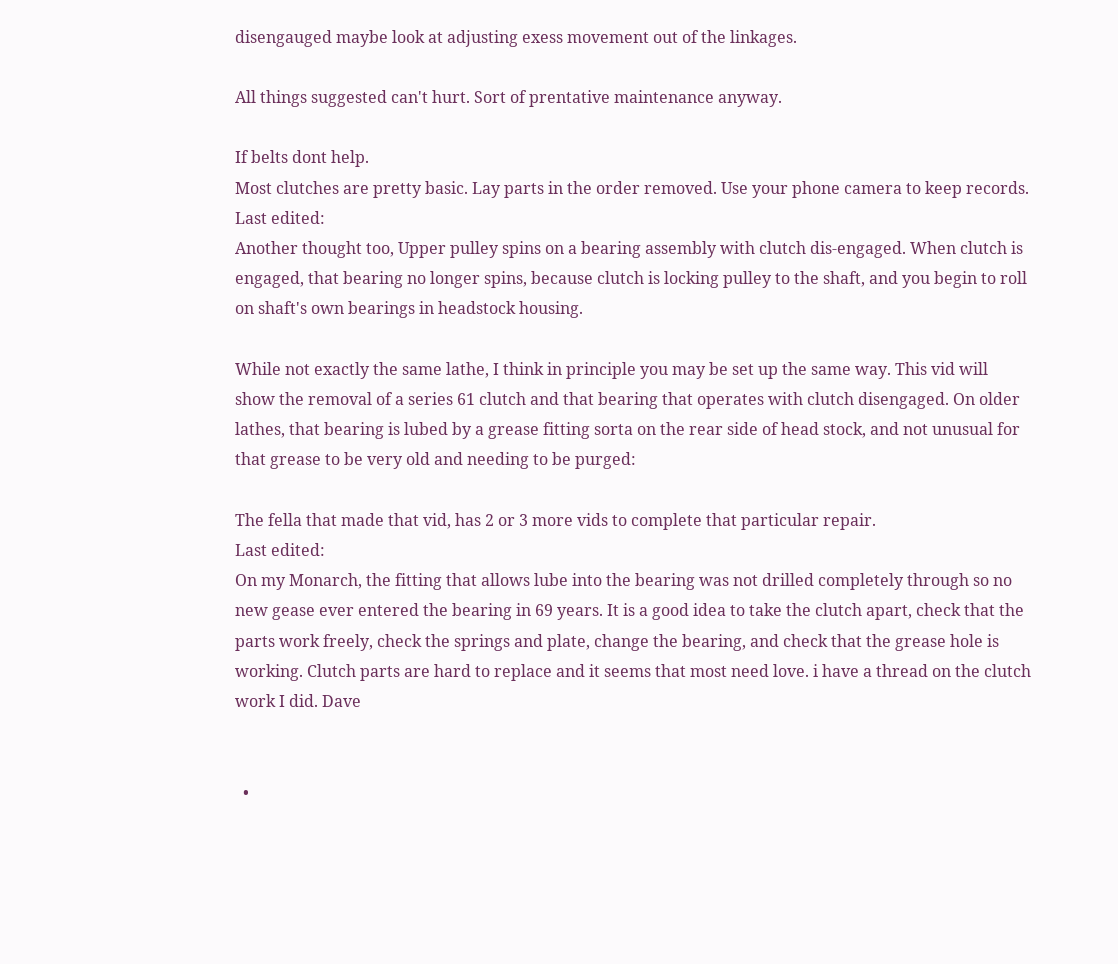disengauged maybe look at adjusting exess movement out of the linkages.

All things suggested can't hurt. Sort of prentative maintenance anyway.

If belts dont help.
Most clutches are pretty basic. Lay parts in the order removed. Use your phone camera to keep records.
Last edited:
Another thought too, Upper pulley spins on a bearing assembly with clutch dis-engaged. When clutch is engaged, that bearing no longer spins, because clutch is locking pulley to the shaft, and you begin to roll on shaft's own bearings in headstock housing.

While not exactly the same lathe, I think in principle you may be set up the same way. This vid will show the removal of a series 61 clutch and that bearing that operates with clutch disengaged. On older lathes, that bearing is lubed by a grease fitting sorta on the rear side of head stock, and not unusual for that grease to be very old and needing to be purged:

The fella that made that vid, has 2 or 3 more vids to complete that particular repair.
Last edited:
On my Monarch, the fitting that allows lube into the bearing was not drilled completely through so no new gease ever entered the bearing in 69 years. It is a good idea to take the clutch apart, check that the parts work freely, check the springs and plate, change the bearing, and check that the grease hole is working. Clutch parts are hard to replace and it seems that most need love. i have a thread on the clutch work I did. Dave


  •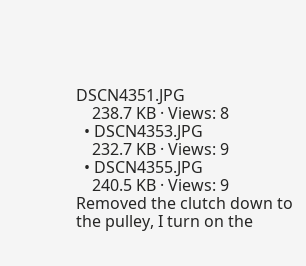DSCN4351.JPG
    238.7 KB · Views: 8
  • DSCN4353.JPG
    232.7 KB · Views: 9
  • DSCN4355.JPG
    240.5 KB · Views: 9
Removed the clutch down to the pulley, I turn on the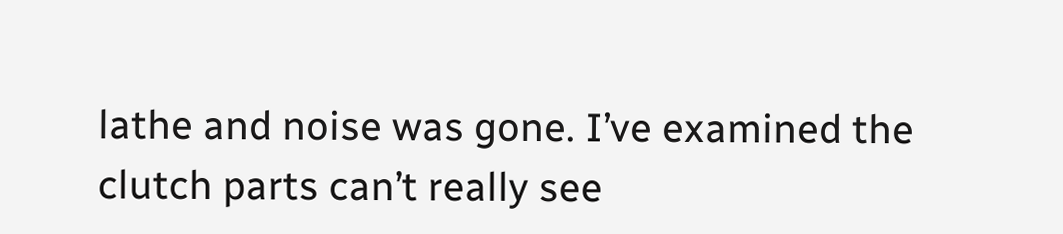lathe and noise was gone. I’ve examined the clutch parts can’t really see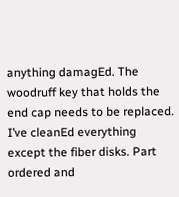anything damagEd. The woodruff key that holds the end cap needs to be replaced. I’ve cleanEd everything except the fiber disks. Part ordered and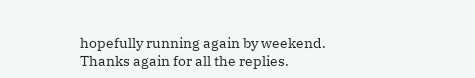hopefully running again by weekend.
Thanks again for all the replies.